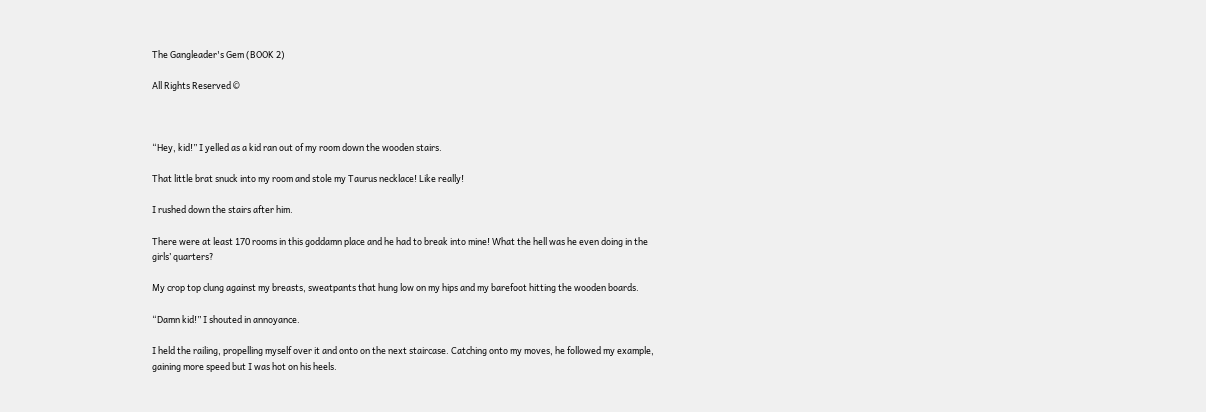The Gangleader's Gem (BOOK 2)

All Rights Reserved ©



“Hey, kid!” I yelled as a kid ran out of my room down the wooden stairs.

That little brat snuck into my room and stole my Taurus necklace! Like really!

I rushed down the stairs after him.

There were at least 170 rooms in this goddamn place and he had to break into mine! What the hell was he even doing in the girls’ quarters?

My crop top clung against my breasts, sweatpants that hung low on my hips and my barefoot hitting the wooden boards.

“Damn kid!” I shouted in annoyance.

I held the railing, propelling myself over it and onto on the next staircase. Catching onto my moves, he followed my example, gaining more speed but I was hot on his heels.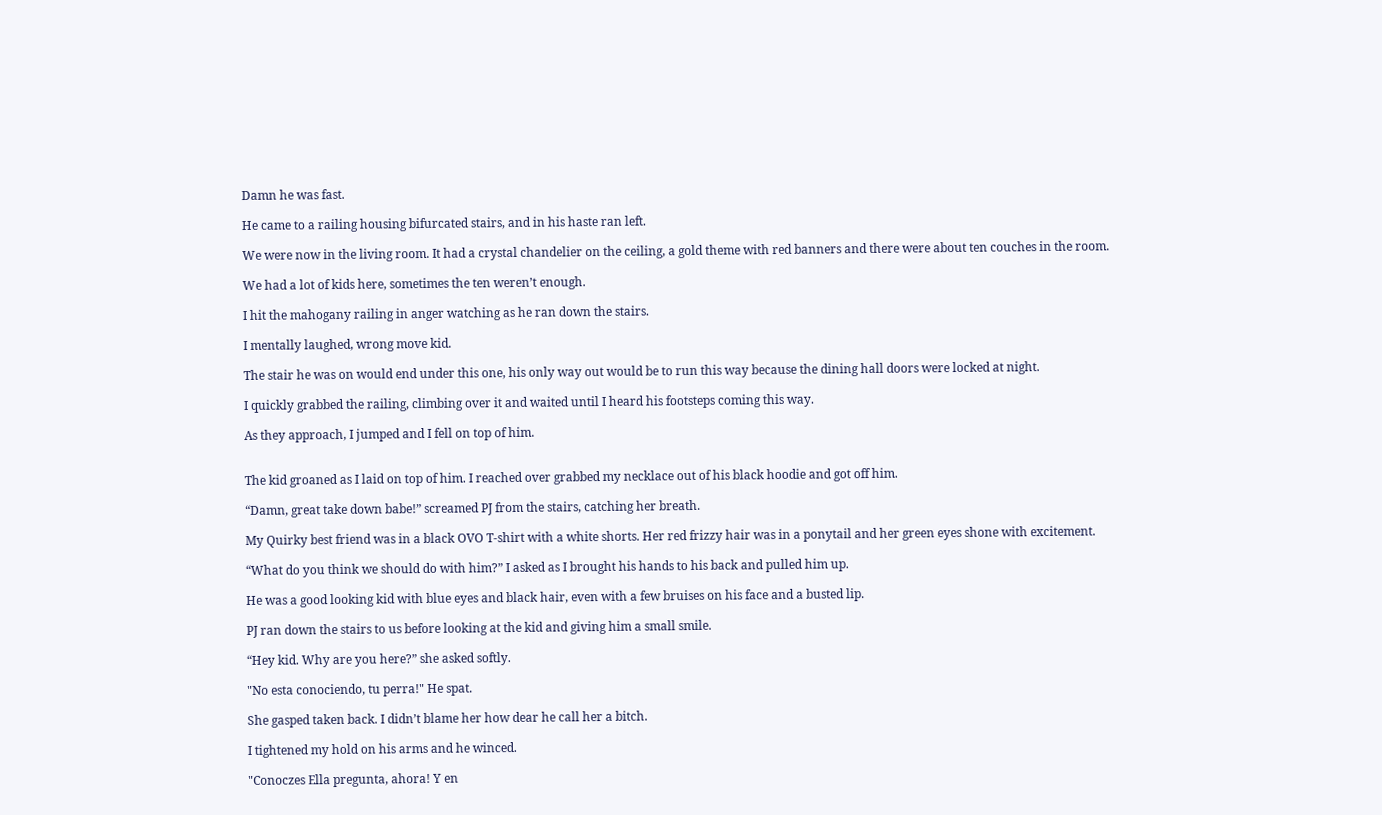Damn he was fast.

He came to a railing housing bifurcated stairs, and in his haste ran left.

We were now in the living room. It had a crystal chandelier on the ceiling, a gold theme with red banners and there were about ten couches in the room.

We had a lot of kids here, sometimes the ten weren’t enough.

I hit the mahogany railing in anger watching as he ran down the stairs.

I mentally laughed, wrong move kid.

The stair he was on would end under this one, his only way out would be to run this way because the dining hall doors were locked at night.

I quickly grabbed the railing, climbing over it and waited until I heard his footsteps coming this way.

As they approach, I jumped and I fell on top of him.


The kid groaned as I laid on top of him. I reached over grabbed my necklace out of his black hoodie and got off him.

“Damn, great take down babe!” screamed PJ from the stairs, catching her breath.

My Quirky best friend was in a black OVO T-shirt with a white shorts. Her red frizzy hair was in a ponytail and her green eyes shone with excitement.

“What do you think we should do with him?” I asked as I brought his hands to his back and pulled him up.

He was a good looking kid with blue eyes and black hair, even with a few bruises on his face and a busted lip.

PJ ran down the stairs to us before looking at the kid and giving him a small smile.

“Hey kid. Why are you here?” she asked softly.

"No esta conociendo, tu perra!" He spat.

She gasped taken back. I didn’t blame her how dear he call her a bitch.

I tightened my hold on his arms and he winced.

"Conoczes Ella pregunta, ahora! Y en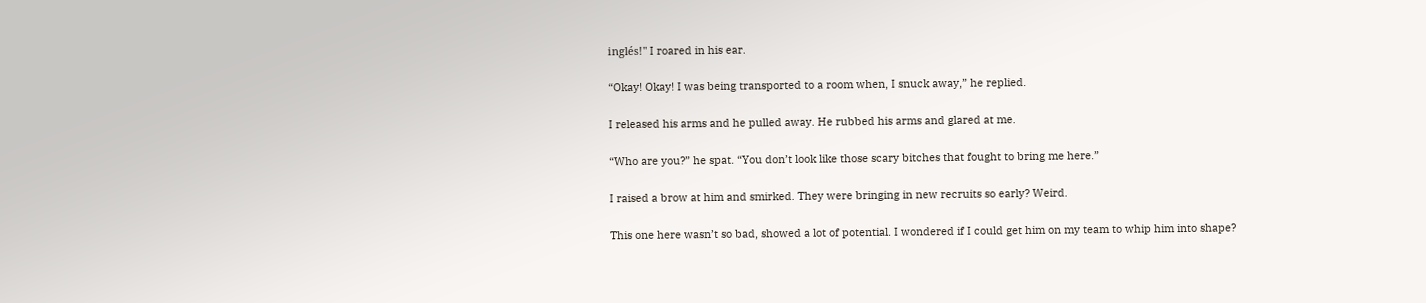inglés!" I roared in his ear.

“Okay! Okay! I was being transported to a room when, I snuck away,” he replied.

I released his arms and he pulled away. He rubbed his arms and glared at me.

“Who are you?” he spat. “You don’t look like those scary bitches that fought to bring me here.”

I raised a brow at him and smirked. They were bringing in new recruits so early? Weird.

This one here wasn’t so bad, showed a lot of potential. I wondered if I could get him on my team to whip him into shape?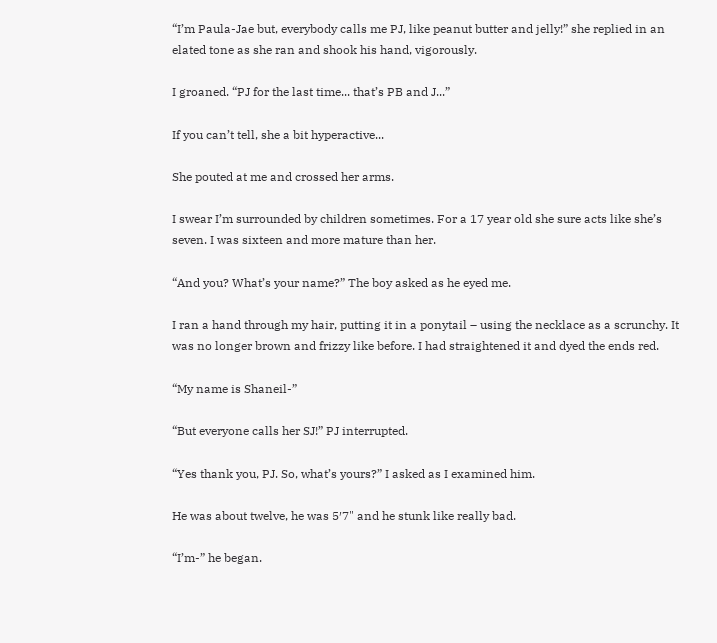“I’m Paula-Jae but, everybody calls me PJ, like peanut butter and jelly!” she replied in an elated tone as she ran and shook his hand, vigorously.

I groaned. “PJ for the last time... that’s PB and J...”

If you can’t tell, she a bit hyperactive...

She pouted at me and crossed her arms.

I swear I’m surrounded by children sometimes. For a 17 year old she sure acts like she’s seven. I was sixteen and more mature than her.

“And you? What’s your name?” The boy asked as he eyed me.

I ran a hand through my hair, putting it in a ponytail – using the necklace as a scrunchy. It was no longer brown and frizzy like before. I had straightened it and dyed the ends red.

“My name is Shaneil-”

“But everyone calls her SJ!” PJ interrupted.

“Yes thank you, PJ. So, what’s yours?” I asked as I examined him.

He was about twelve, he was 5′7" and he stunk like really bad.

“I’m-” he began.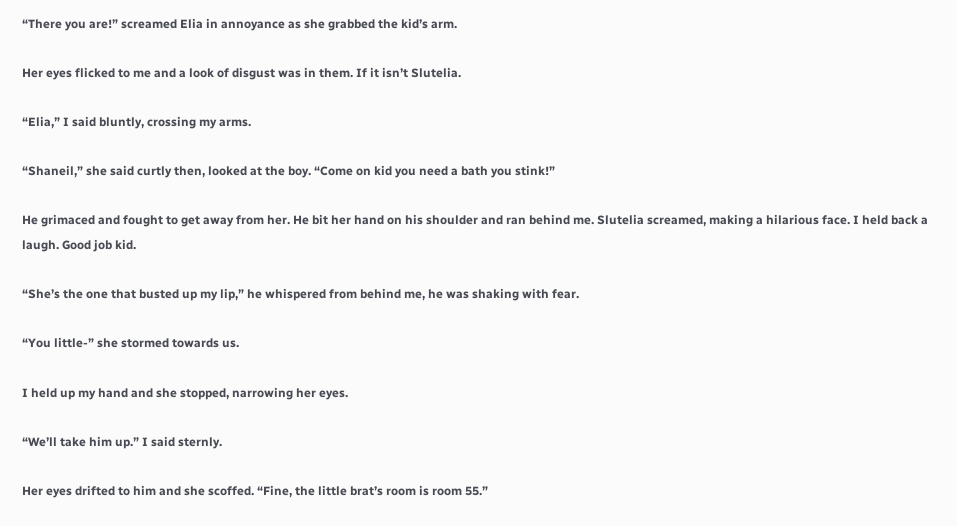“There you are!” screamed Elia in annoyance as she grabbed the kid’s arm.

Her eyes flicked to me and a look of disgust was in them. If it isn’t Slutelia.

“Elia,” I said bluntly, crossing my arms.

“Shaneil,” she said curtly then, looked at the boy. “Come on kid you need a bath you stink!”

He grimaced and fought to get away from her. He bit her hand on his shoulder and ran behind me. Slutelia screamed, making a hilarious face. I held back a laugh. Good job kid.

“She’s the one that busted up my lip,” he whispered from behind me, he was shaking with fear.

“You little-” she stormed towards us.

I held up my hand and she stopped, narrowing her eyes.

“We’ll take him up.” I said sternly.

Her eyes drifted to him and she scoffed. “Fine, the little brat’s room is room 55.”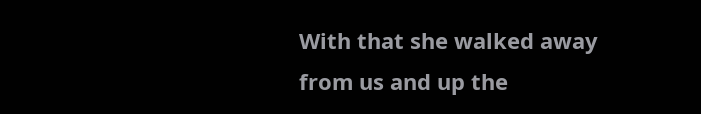With that she walked away from us and up the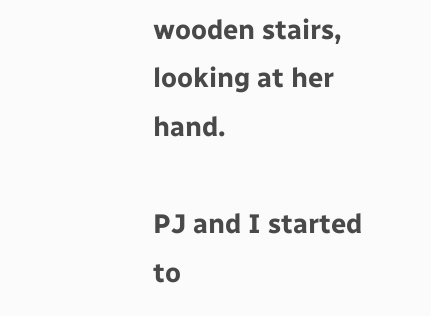wooden stairs, looking at her hand.

PJ and I started to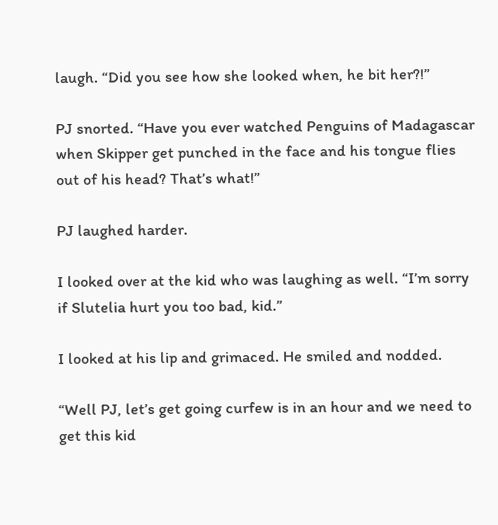laugh. “Did you see how she looked when, he bit her?!”

PJ snorted. “Have you ever watched Penguins of Madagascar when Skipper get punched in the face and his tongue flies out of his head? That’s what!”

PJ laughed harder.

I looked over at the kid who was laughing as well. “I’m sorry if Slutelia hurt you too bad, kid.”

I looked at his lip and grimaced. He smiled and nodded.

“Well PJ, let’s get going curfew is in an hour and we need to get this kid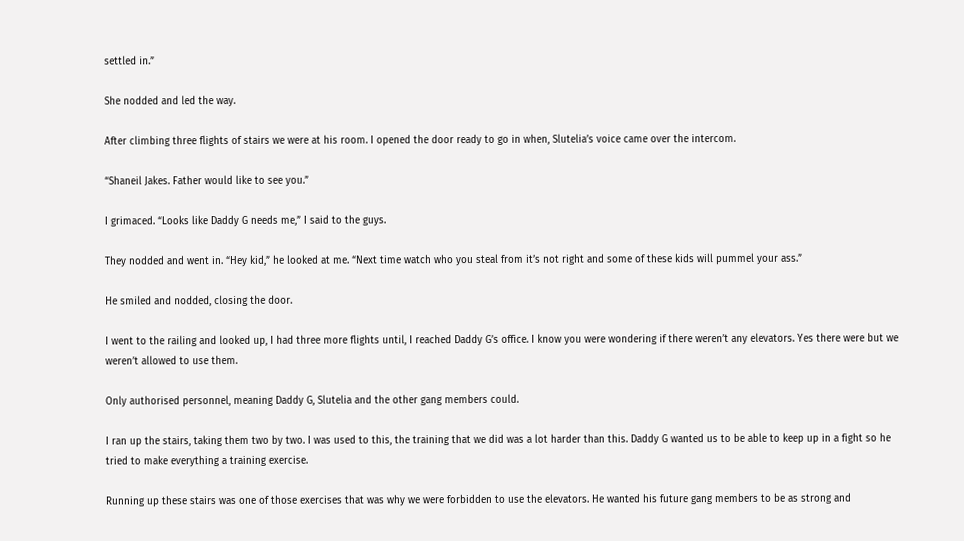settled in.”

She nodded and led the way.

After climbing three flights of stairs we were at his room. I opened the door ready to go in when, Slutelia’s voice came over the intercom.

“Shaneil Jakes. Father would like to see you.”

I grimaced. “Looks like Daddy G needs me,” I said to the guys.

They nodded and went in. “Hey kid,” he looked at me. “Next time watch who you steal from it’s not right and some of these kids will pummel your ass.”

He smiled and nodded, closing the door.

I went to the railing and looked up, I had three more flights until, I reached Daddy G’s office. I know you were wondering if there weren’t any elevators. Yes there were but we weren’t allowed to use them.

Only authorised personnel, meaning Daddy G, Slutelia and the other gang members could.

I ran up the stairs, taking them two by two. I was used to this, the training that we did was a lot harder than this. Daddy G wanted us to be able to keep up in a fight so he tried to make everything a training exercise.

Running up these stairs was one of those exercises that was why we were forbidden to use the elevators. He wanted his future gang members to be as strong and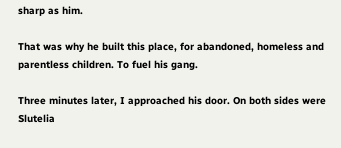sharp as him.

That was why he built this place, for abandoned, homeless and parentless children. To fuel his gang.

Three minutes later, I approached his door. On both sides were Slutelia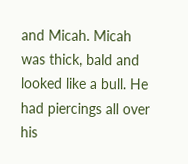and Micah. Micah was thick, bald and looked like a bull. He had piercings all over his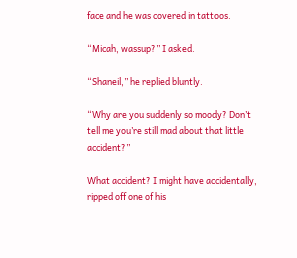face and he was covered in tattoos.

“Micah, wassup?” I asked.

“Shaneil,” he replied bluntly.

“Why are you suddenly so moody? Don’t tell me you’re still mad about that little accident?”

What accident? I might have accidentally, ripped off one of his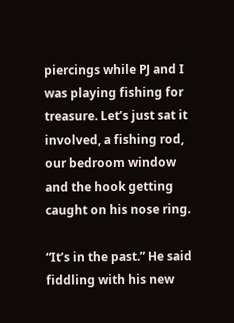piercings while PJ and I was playing fishing for treasure. Let’s just sat it involved, a fishing rod, our bedroom window and the hook getting caught on his nose ring.

“It’s in the past.” He said fiddling with his new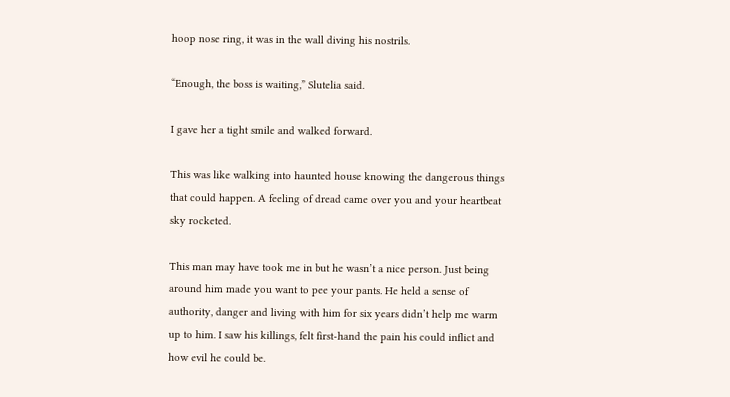hoop nose ring, it was in the wall diving his nostrils.

“Enough, the boss is waiting,” Slutelia said.

I gave her a tight smile and walked forward.

This was like walking into haunted house knowing the dangerous things that could happen. A feeling of dread came over you and your heartbeat sky rocketed.

This man may have took me in but he wasn’t a nice person. Just being around him made you want to pee your pants. He held a sense of authority, danger and living with him for six years didn’t help me warm up to him. I saw his killings, felt first-hand the pain his could inflict and how evil he could be.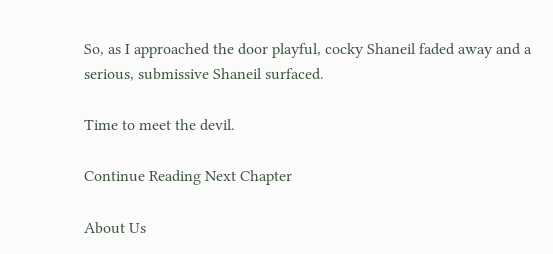So, as I approached the door playful, cocky Shaneil faded away and a serious, submissive Shaneil surfaced.

Time to meet the devil.

Continue Reading Next Chapter

About Us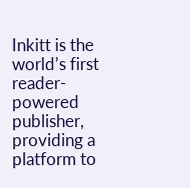Inkitt is the world’s first reader-powered publisher, providing a platform to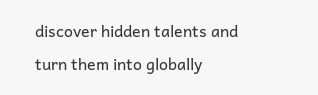discover hidden talents and turn them into globally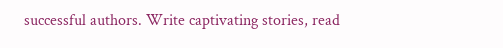successful authors. Write captivating stories, read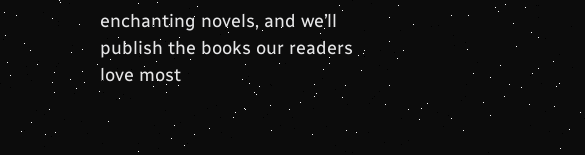enchanting novels, and we’ll publish the books our readers love most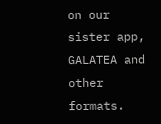on our sister app, GALATEA and other formats.